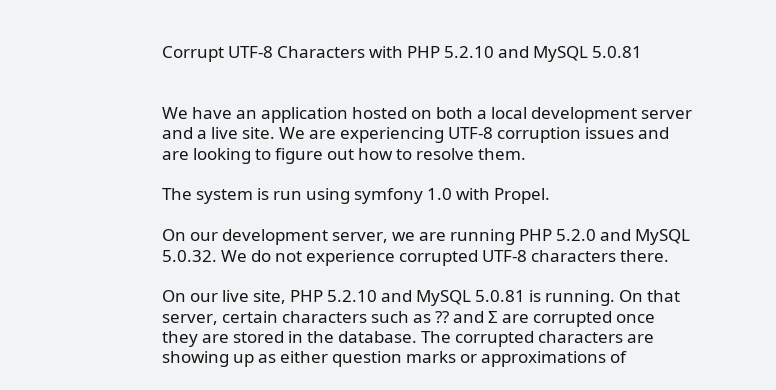Corrupt UTF-8 Characters with PHP 5.2.10 and MySQL 5.0.81


We have an application hosted on both a local development server and a live site. We are experiencing UTF-8 corruption issues and are looking to figure out how to resolve them.

The system is run using symfony 1.0 with Propel.

On our development server, we are running PHP 5.2.0 and MySQL 5.0.32. We do not experience corrupted UTF-8 characters there.

On our live site, PHP 5.2.10 and MySQL 5.0.81 is running. On that server, certain characters such as ?? and Σ are corrupted once they are stored in the database. The corrupted characters are showing up as either question marks or approximations of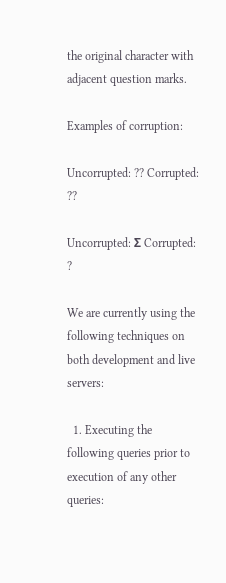the original character with adjacent question marks.

Examples of corruption:

Uncorrupted: ?? Corrupted: ??

Uncorrupted: Σ Corrupted: ?

We are currently using the following techniques on both development and live servers:

  1. Executing the following queries prior to execution of any other queries: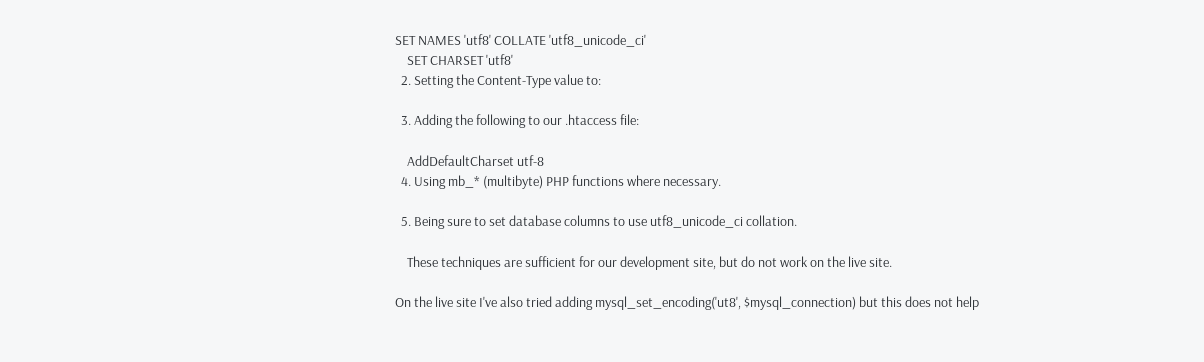SET NAMES 'utf8' COLLATE 'utf8_unicode_ci'
    SET CHARSET 'utf8'
  2. Setting the Content-Type value to:

  3. Adding the following to our .htaccess file:

    AddDefaultCharset utf-8
  4. Using mb_* (multibyte) PHP functions where necessary.

  5. Being sure to set database columns to use utf8_unicode_ci collation.

    These techniques are sufficient for our development site, but do not work on the live site.

On the live site I've also tried adding mysql_set_encoding('ut8', $mysql_connection) but this does not help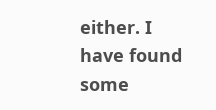either. I have found some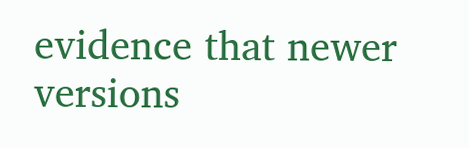evidence that newer versions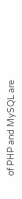of PHP and MySQL are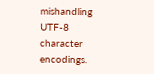mishandling UTF-8 character encodings.